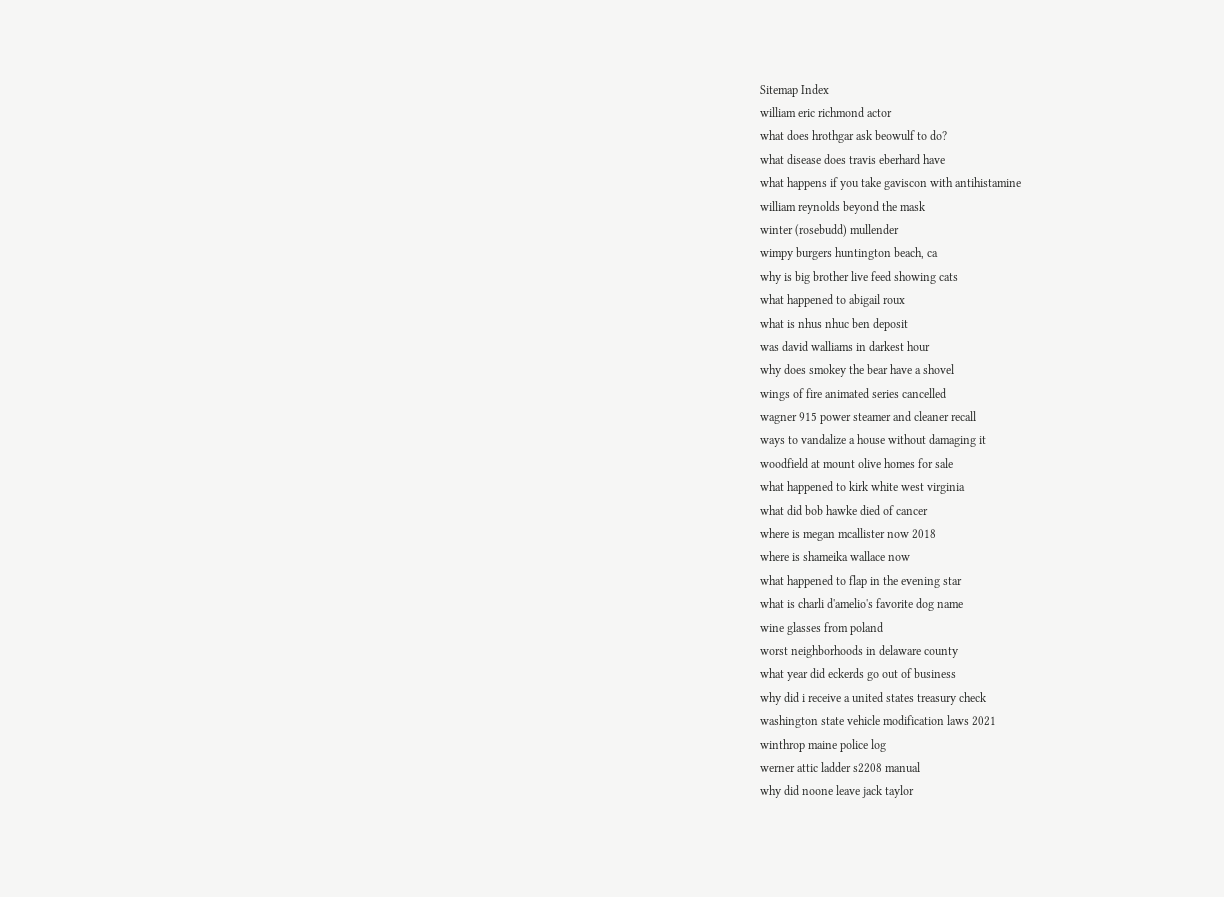Sitemap Index
william eric richmond actor
what does hrothgar ask beowulf to do?
what disease does travis eberhard have
what happens if you take gaviscon with antihistamine
william reynolds beyond the mask
winter (rosebudd) mullender
wimpy burgers huntington beach, ca
why is big brother live feed showing cats
what happened to abigail roux
what is nhus nhuc ben deposit
was david walliams in darkest hour
why does smokey the bear have a shovel
wings of fire animated series cancelled
wagner 915 power steamer and cleaner recall
ways to vandalize a house without damaging it
woodfield at mount olive homes for sale
what happened to kirk white west virginia
what did bob hawke died of cancer
where is megan mcallister now 2018
where is shameika wallace now
what happened to flap in the evening star
what is charli d'amelio's favorite dog name
wine glasses from poland
worst neighborhoods in delaware county
what year did eckerds go out of business
why did i receive a united states treasury check
washington state vehicle modification laws 2021
winthrop maine police log
werner attic ladder s2208 manual
why did noone leave jack taylor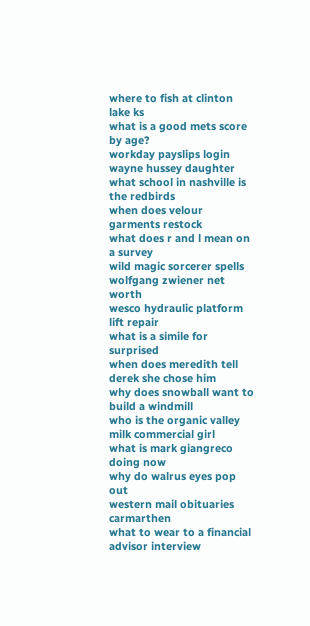where to fish at clinton lake ks
what is a good mets score by age?
workday payslips login
wayne hussey daughter
what school in nashville is the redbirds
when does velour garments restock
what does r and l mean on a survey
wild magic sorcerer spells
wolfgang zwiener net worth
wesco hydraulic platform lift repair
what is a simile for surprised
when does meredith tell derek she chose him
why does snowball want to build a windmill
who is the organic valley milk commercial girl
what is mark giangreco doing now
why do walrus eyes pop out
western mail obituaries carmarthen
what to wear to a financial advisor interview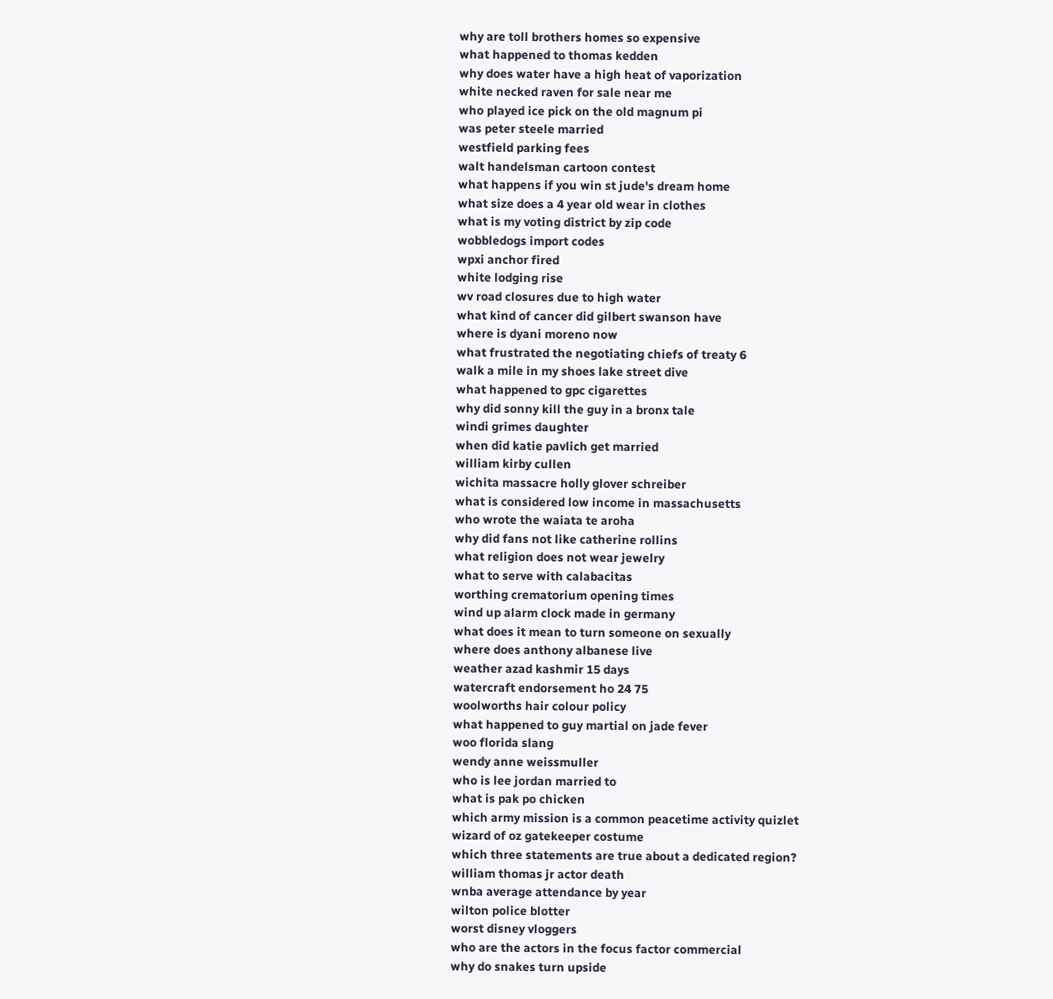why are toll brothers homes so expensive
what happened to thomas kedden
why does water have a high heat of vaporization
white necked raven for sale near me
who played ice pick on the old magnum pi
was peter steele married
westfield parking fees
walt handelsman cartoon contest
what happens if you win st jude's dream home
what size does a 4 year old wear in clothes
what is my voting district by zip code
wobbledogs import codes
wpxi anchor fired
white lodging rise
wv road closures due to high water
what kind of cancer did gilbert swanson have
where is dyani moreno now
what frustrated the negotiating chiefs of treaty 6
walk a mile in my shoes lake street dive
what happened to gpc cigarettes
why did sonny kill the guy in a bronx tale
windi grimes daughter
when did katie pavlich get married
william kirby cullen
wichita massacre holly glover schreiber
what is considered low income in massachusetts
who wrote the waiata te aroha
why did fans not like catherine rollins
what religion does not wear jewelry
what to serve with calabacitas
worthing crematorium opening times
wind up alarm clock made in germany
what does it mean to turn someone on sexually
where does anthony albanese live
weather azad kashmir 15 days
watercraft endorsement ho 24 75
woolworths hair colour policy
what happened to guy martial on jade fever
woo florida slang
wendy anne weissmuller
who is lee jordan married to
what is pak po chicken
which army mission is a common peacetime activity quizlet
wizard of oz gatekeeper costume
which three statements are true about a dedicated region?
william thomas jr actor death
wnba average attendance by year
wilton police blotter
worst disney vloggers
who are the actors in the focus factor commercial
why do snakes turn upside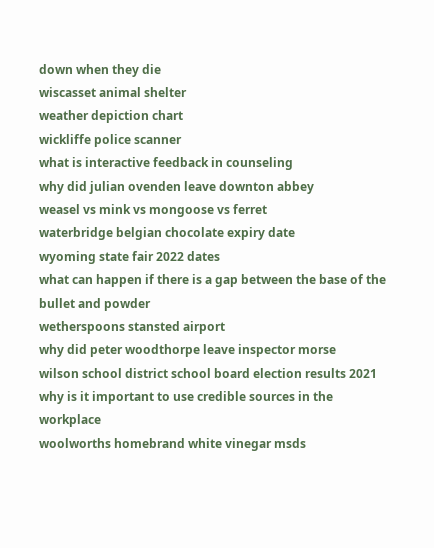down when they die
wiscasset animal shelter
weather depiction chart
wickliffe police scanner
what is interactive feedback in counseling
why did julian ovenden leave downton abbey
weasel vs mink vs mongoose vs ferret
waterbridge belgian chocolate expiry date
wyoming state fair 2022 dates
what can happen if there is a gap between the base of the bullet and powder
wetherspoons stansted airport
why did peter woodthorpe leave inspector morse
wilson school district school board election results 2021
why is it important to use credible sources in the workplace
woolworths homebrand white vinegar msds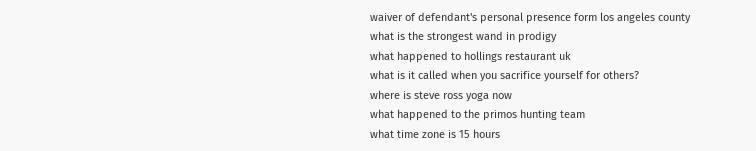waiver of defendant's personal presence form los angeles county
what is the strongest wand in prodigy
what happened to hollings restaurant uk
what is it called when you sacrifice yourself for others?
where is steve ross yoga now
what happened to the primos hunting team
what time zone is 15 hours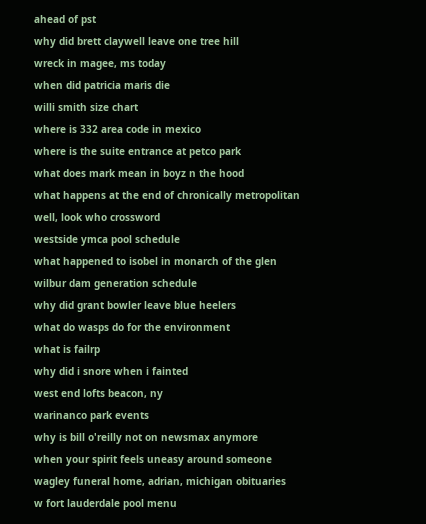ahead of pst
why did brett claywell leave one tree hill
wreck in magee, ms today
when did patricia maris die
willi smith size chart
where is 332 area code in mexico
where is the suite entrance at petco park
what does mark mean in boyz n the hood
what happens at the end of chronically metropolitan
well, look who crossword
westside ymca pool schedule
what happened to isobel in monarch of the glen
wilbur dam generation schedule
why did grant bowler leave blue heelers
what do wasps do for the environment
what is failrp
why did i snore when i fainted
west end lofts beacon, ny
warinanco park events
why is bill o'reilly not on newsmax anymore
when your spirit feels uneasy around someone
wagley funeral home, adrian, michigan obituaries
w fort lauderdale pool menu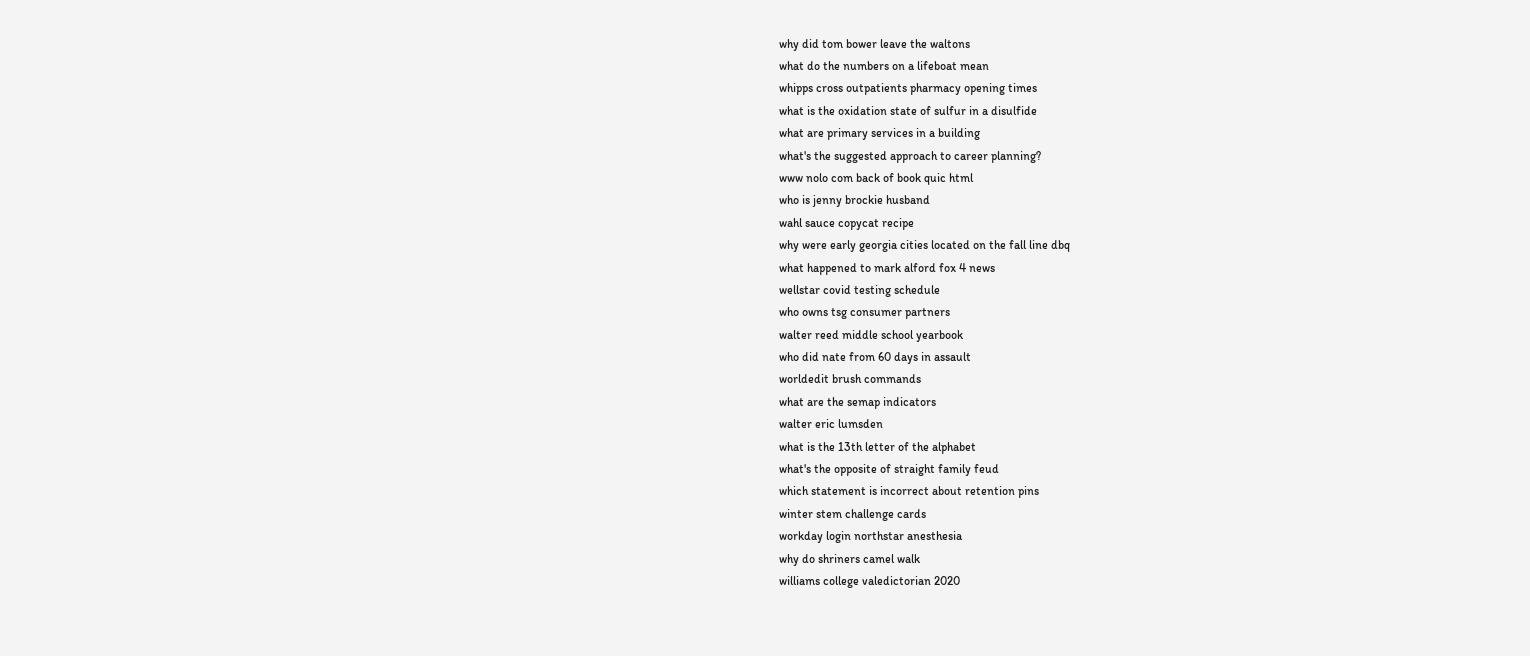why did tom bower leave the waltons
what do the numbers on a lifeboat mean
whipps cross outpatients pharmacy opening times
what is the oxidation state of sulfur in a disulfide
what are primary services in a building
what's the suggested approach to career planning?
www nolo com back of book quic html
who is jenny brockie husband
wahl sauce copycat recipe
why were early georgia cities located on the fall line dbq
what happened to mark alford fox 4 news
wellstar covid testing schedule
who owns tsg consumer partners
walter reed middle school yearbook
who did nate from 60 days in assault
worldedit brush commands
what are the semap indicators
walter eric lumsden
what is the 13th letter of the alphabet
what's the opposite of straight family feud
which statement is incorrect about retention pins
winter stem challenge cards
workday login northstar anesthesia
why do shriners camel walk
williams college valedictorian 2020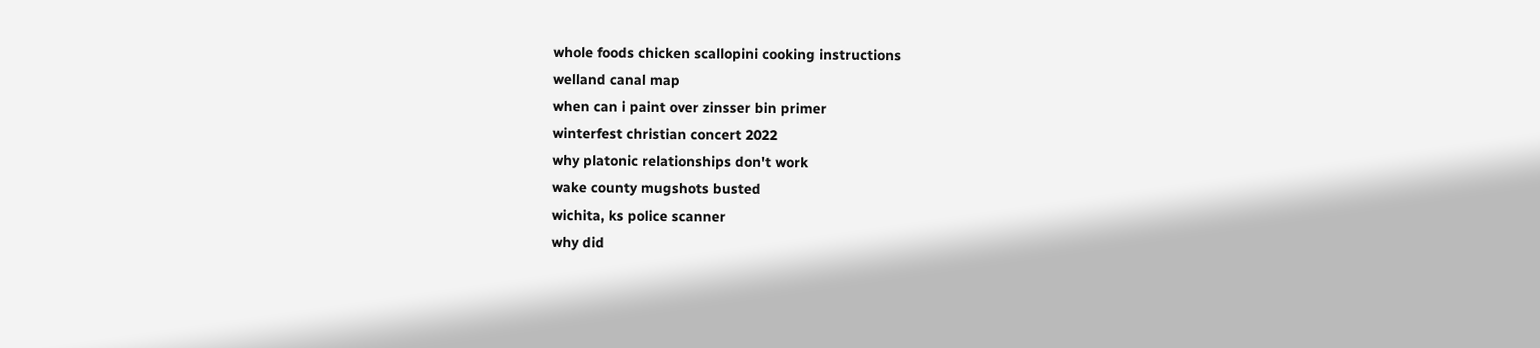whole foods chicken scallopini cooking instructions
welland canal map
when can i paint over zinsser bin primer
winterfest christian concert 2022
why platonic relationships don't work
wake county mugshots busted
wichita, ks police scanner
why did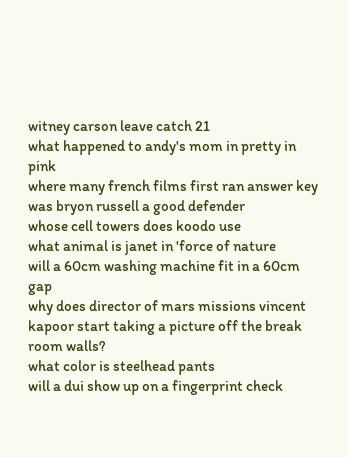witney carson leave catch 21
what happened to andy's mom in pretty in pink
where many french films first ran answer key
was bryon russell a good defender
whose cell towers does koodo use
what animal is janet in 'force of nature
will a 60cm washing machine fit in a 60cm gap
why does director of mars missions vincent kapoor start taking a picture off the break room walls?
what color is steelhead pants
will a dui show up on a fingerprint check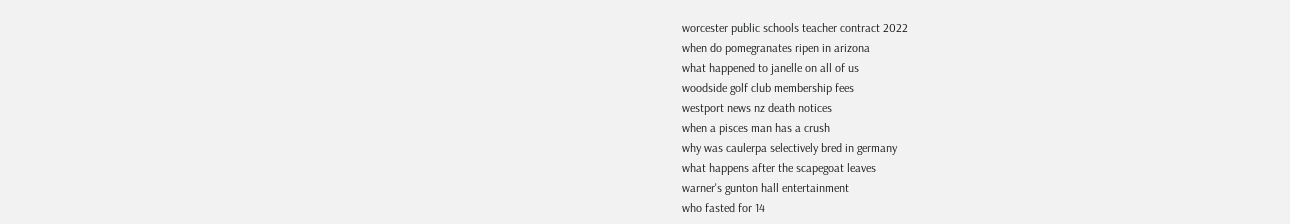worcester public schools teacher contract 2022
when do pomegranates ripen in arizona
what happened to janelle on all of us
woodside golf club membership fees
westport news nz death notices
when a pisces man has a crush
why was caulerpa selectively bred in germany
what happens after the scapegoat leaves
warner's gunton hall entertainment
who fasted for 14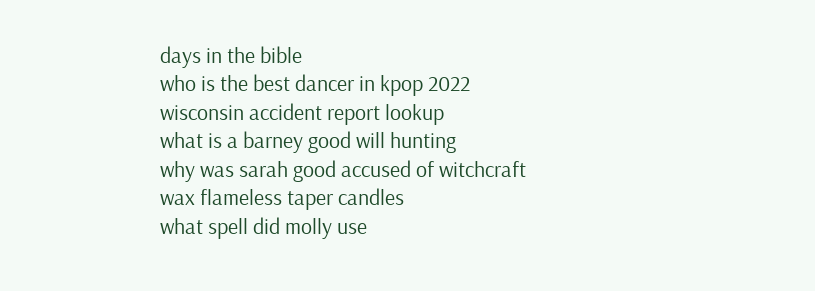days in the bible
who is the best dancer in kpop 2022
wisconsin accident report lookup
what is a barney good will hunting
why was sarah good accused of witchcraft
wax flameless taper candles
what spell did molly use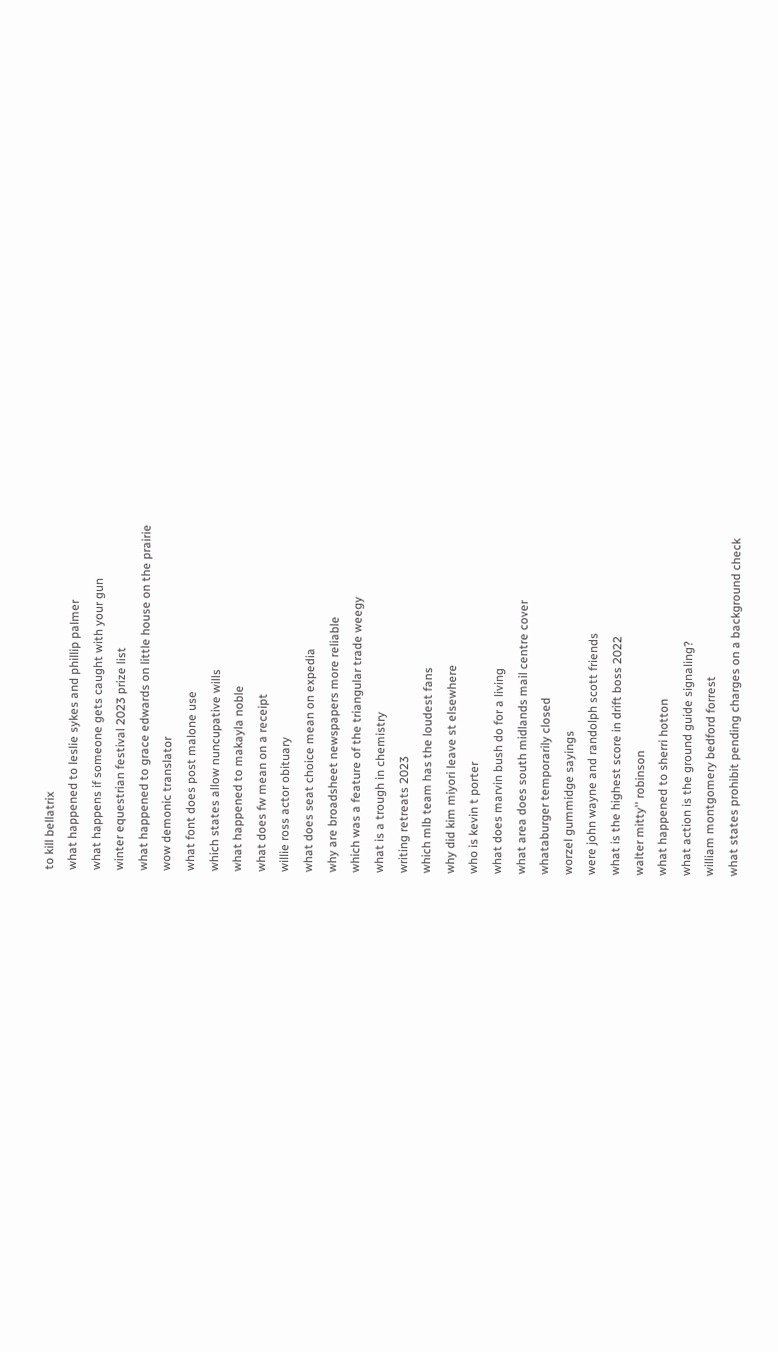to kill bellatrix
what happened to leslie sykes and phillip palmer
what happens if someone gets caught with your gun
winter equestrian festival 2023 prize list
what happened to grace edwards on little house on the prairie
wow demonic translator
what font does post malone use
which states allow nuncupative wills
what happened to makayla noble
what does fw mean on a receipt
willie ross actor obituary
what does seat choice mean on expedia
why are broadsheet newspapers more reliable
which was a feature of the triangular trade weegy
what is a trough in chemistry
writing retreats 2023
which mlb team has the loudest fans
why did kim miyori leave st elsewhere
who is kevin t porter
what does marvin bush do for a living
what area does south midlands mail centre cover
whataburger temporarily closed
worzel gummidge sayings
were john wayne and randolph scott friends
what is the highest score in drift boss 2022
walter mitty'' robinson
what happened to sherri hotton
what action is the ground guide signaling?
william montgomery bedford forrest
what states prohibit pending charges on a background check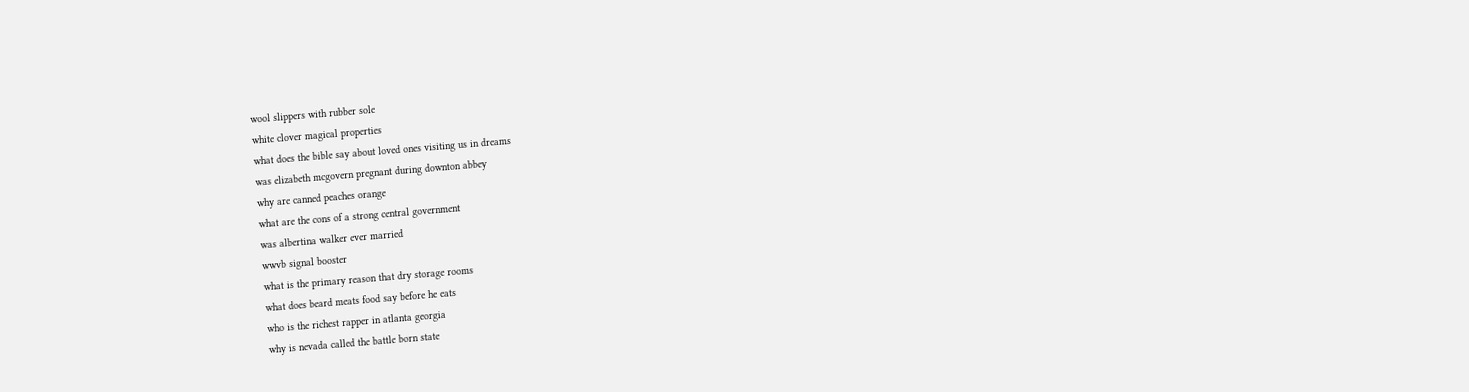wool slippers with rubber sole
white clover magical properties
what does the bible say about loved ones visiting us in dreams
was elizabeth mcgovern pregnant during downton abbey
why are canned peaches orange
what are the cons of a strong central government
was albertina walker ever married
wwvb signal booster
what is the primary reason that dry storage rooms
what does beard meats food say before he eats
who is the richest rapper in atlanta georgia
why is nevada called the battle born state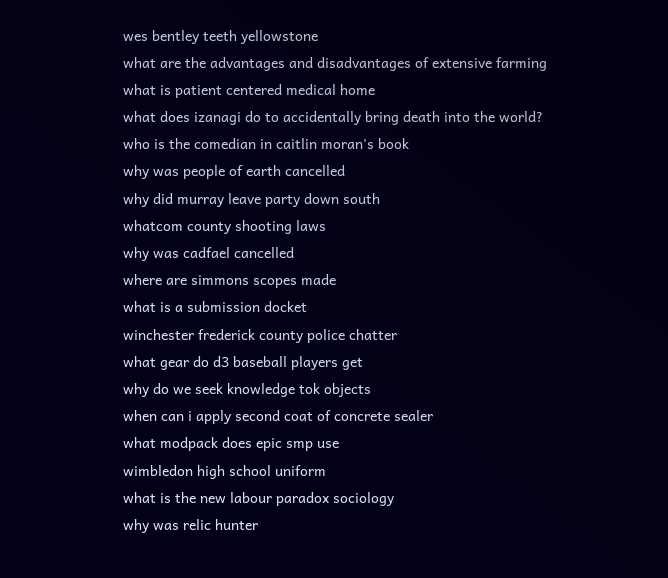wes bentley teeth yellowstone
what are the advantages and disadvantages of extensive farming
what is patient centered medical home
what does izanagi do to accidentally bring death into the world?
who is the comedian in caitlin moran's book
why was people of earth cancelled
why did murray leave party down south
whatcom county shooting laws
why was cadfael cancelled
where are simmons scopes made
what is a submission docket
winchester frederick county police chatter
what gear do d3 baseball players get
why do we seek knowledge tok objects
when can i apply second coat of concrete sealer
what modpack does epic smp use
wimbledon high school uniform
what is the new labour paradox sociology
why was relic hunter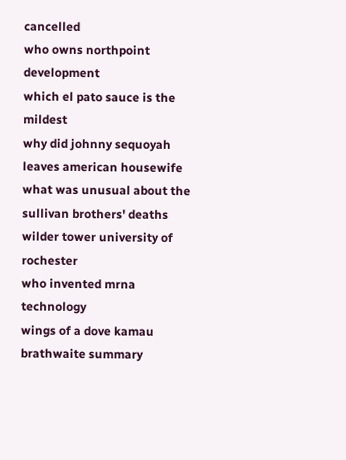cancelled
who owns northpoint development
which el pato sauce is the mildest
why did johnny sequoyah leaves american housewife
what was unusual about the sullivan brothers' deaths
wilder tower university of rochester
who invented mrna technology
wings of a dove kamau brathwaite summary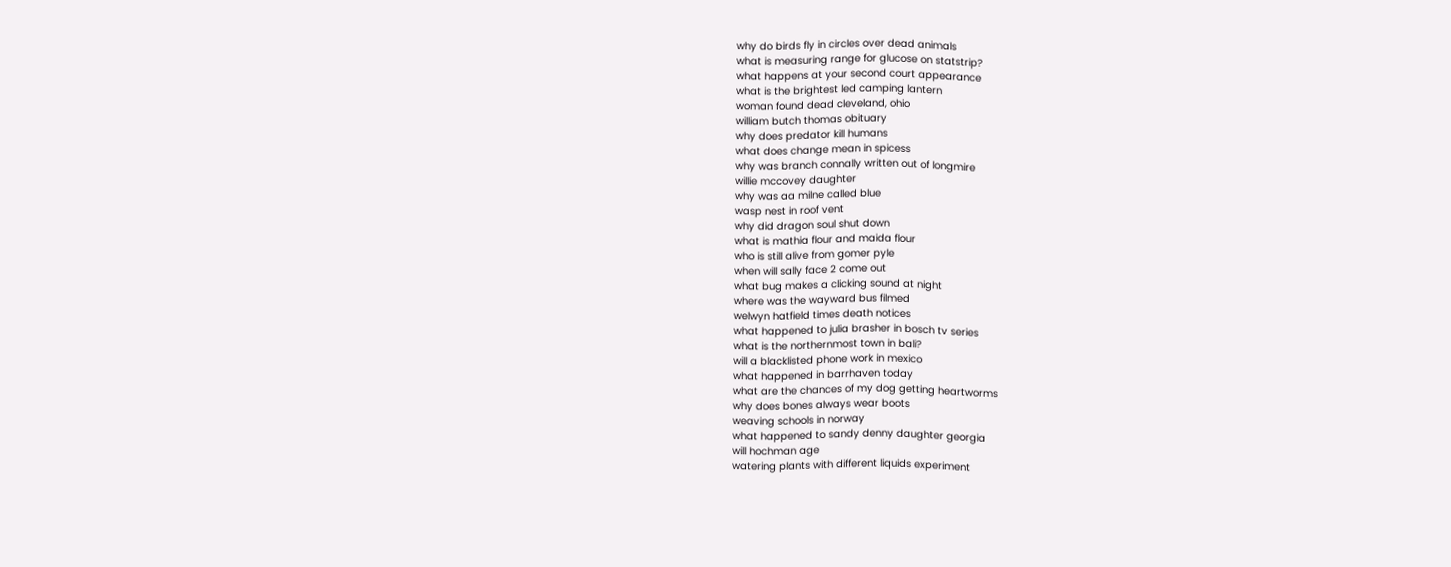why do birds fly in circles over dead animals
what is measuring range for glucose on statstrip?
what happens at your second court appearance
what is the brightest led camping lantern
woman found dead cleveland, ohio
william butch thomas obituary
why does predator kill humans
what does change mean in spicess
why was branch connally written out of longmire
willie mccovey daughter
why was aa milne called blue
wasp nest in roof vent
why did dragon soul shut down
what is mathia flour and maida flour
who is still alive from gomer pyle
when will sally face 2 come out
what bug makes a clicking sound at night
where was the wayward bus filmed
welwyn hatfield times death notices
what happened to julia brasher in bosch tv series
what is the northernmost town in bali?
will a blacklisted phone work in mexico
what happened in barrhaven today
what are the chances of my dog getting heartworms
why does bones always wear boots
weaving schools in norway
what happened to sandy denny daughter georgia
will hochman age
watering plants with different liquids experiment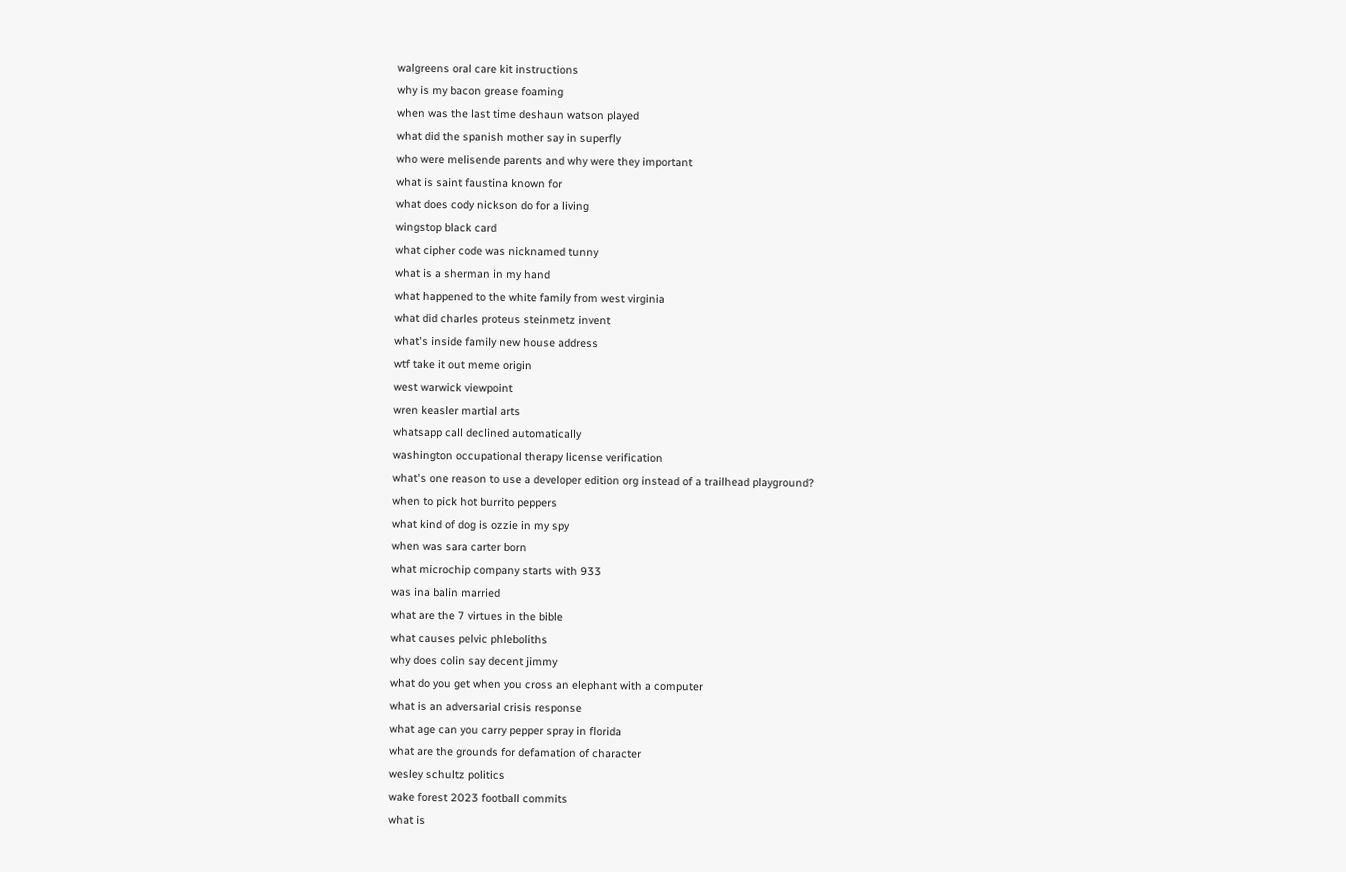walgreens oral care kit instructions
why is my bacon grease foaming
when was the last time deshaun watson played
what did the spanish mother say in superfly
who were melisende parents and why were they important
what is saint faustina known for
what does cody nickson do for a living
wingstop black card
what cipher code was nicknamed tunny
what is a sherman in my hand
what happened to the white family from west virginia
what did charles proteus steinmetz invent
what's inside family new house address
wtf take it out meme origin
west warwick viewpoint
wren keasler martial arts
whatsapp call declined automatically
washington occupational therapy license verification
what's one reason to use a developer edition org instead of a trailhead playground?
when to pick hot burrito peppers
what kind of dog is ozzie in my spy
when was sara carter born
what microchip company starts with 933
was ina balin married
what are the 7 virtues in the bible
what causes pelvic phleboliths
why does colin say decent jimmy
what do you get when you cross an elephant with a computer
what is an adversarial crisis response
what age can you carry pepper spray in florida
what are the grounds for defamation of character
wesley schultz politics
wake forest 2023 football commits
what is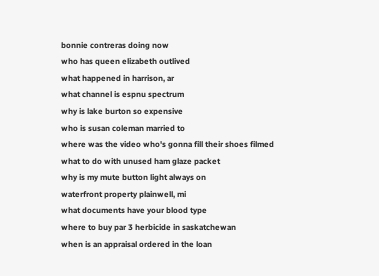bonnie contreras doing now
who has queen elizabeth outlived
what happened in harrison, ar
what channel is espnu spectrum
why is lake burton so expensive
who is susan coleman married to
where was the video who's gonna fill their shoes filmed
what to do with unused ham glaze packet
why is my mute button light always on
waterfront property plainwell, mi
what documents have your blood type
where to buy par 3 herbicide in saskatchewan
when is an appraisal ordered in the loan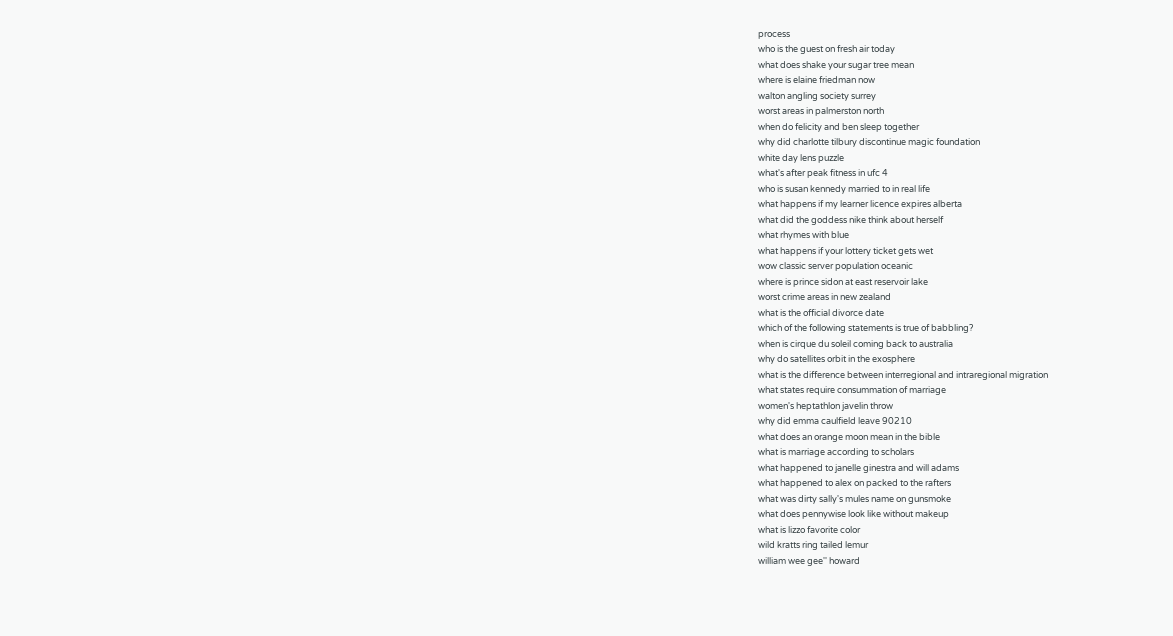process
who is the guest on fresh air today
what does shake your sugar tree mean
where is elaine friedman now
walton angling society surrey
worst areas in palmerston north
when do felicity and ben sleep together
why did charlotte tilbury discontinue magic foundation
white day lens puzzle
what's after peak fitness in ufc 4
who is susan kennedy married to in real life
what happens if my learner licence expires alberta
what did the goddess nike think about herself
what rhymes with blue
what happens if your lottery ticket gets wet
wow classic server population oceanic
where is prince sidon at east reservoir lake
worst crime areas in new zealand
what is the official divorce date
which of the following statements is true of babbling?
when is cirque du soleil coming back to australia
why do satellites orbit in the exosphere
what is the difference between interregional and intraregional migration
what states require consummation of marriage
women's heptathlon javelin throw
why did emma caulfield leave 90210
what does an orange moon mean in the bible
what is marriage according to scholars
what happened to janelle ginestra and will adams
what happened to alex on packed to the rafters
what was dirty sally's mules name on gunsmoke
what does pennywise look like without makeup
what is lizzo favorite color
wild kratts ring tailed lemur
william wee gee'' howard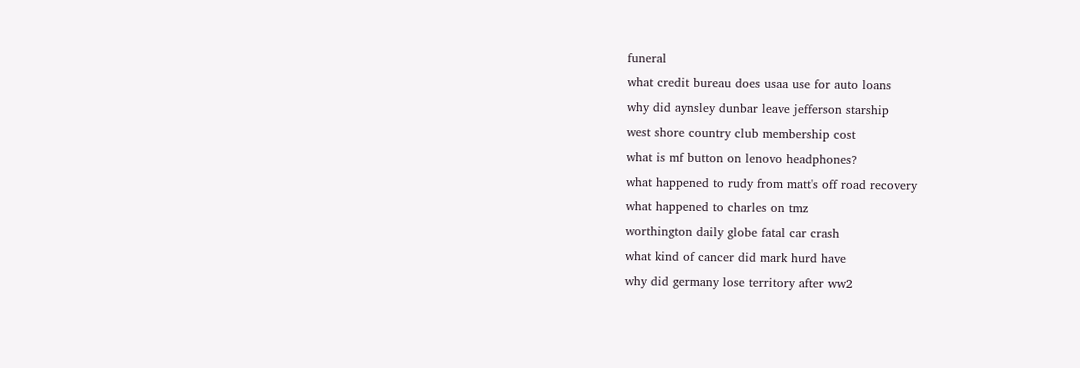funeral
what credit bureau does usaa use for auto loans
why did aynsley dunbar leave jefferson starship
west shore country club membership cost
what is mf button on lenovo headphones?
what happened to rudy from matt's off road recovery
what happened to charles on tmz
worthington daily globe fatal car crash
what kind of cancer did mark hurd have
why did germany lose territory after ww2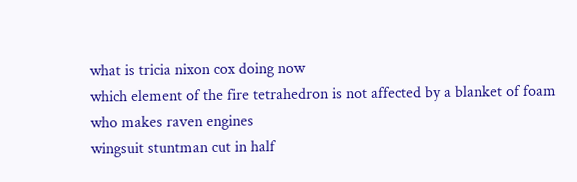what is tricia nixon cox doing now
which element of the fire tetrahedron is not affected by a blanket of foam
who makes raven engines
wingsuit stuntman cut in half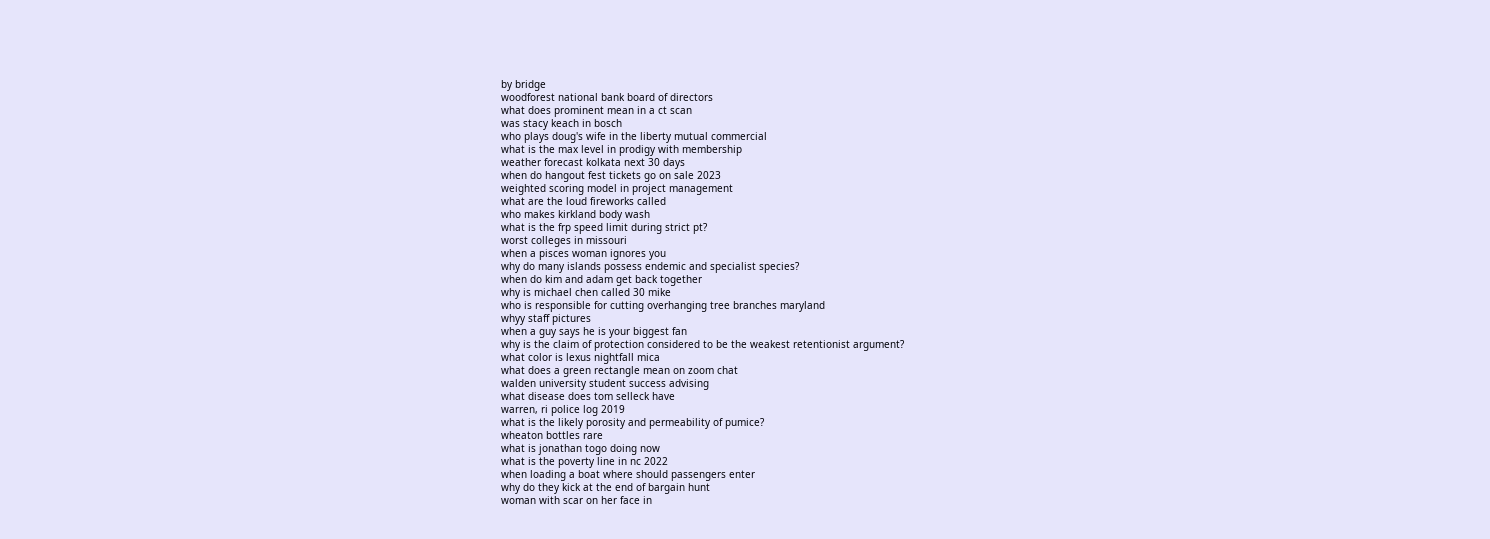by bridge
woodforest national bank board of directors
what does prominent mean in a ct scan
was stacy keach in bosch
who plays doug's wife in the liberty mutual commercial
what is the max level in prodigy with membership
weather forecast kolkata next 30 days
when do hangout fest tickets go on sale 2023
weighted scoring model in project management
what are the loud fireworks called
who makes kirkland body wash
what is the frp speed limit during strict pt?
worst colleges in missouri
when a pisces woman ignores you
why do many islands possess endemic and specialist species?
when do kim and adam get back together
why is michael chen called 30 mike
who is responsible for cutting overhanging tree branches maryland
whyy staff pictures
when a guy says he is your biggest fan
why is the claim of protection considered to be the weakest retentionist argument?
what color is lexus nightfall mica
what does a green rectangle mean on zoom chat
walden university student success advising
what disease does tom selleck have
warren, ri police log 2019
what is the likely porosity and permeability of pumice?
wheaton bottles rare
what is jonathan togo doing now
what is the poverty line in nc 2022
when loading a boat where should passengers enter
why do they kick at the end of bargain hunt
woman with scar on her face in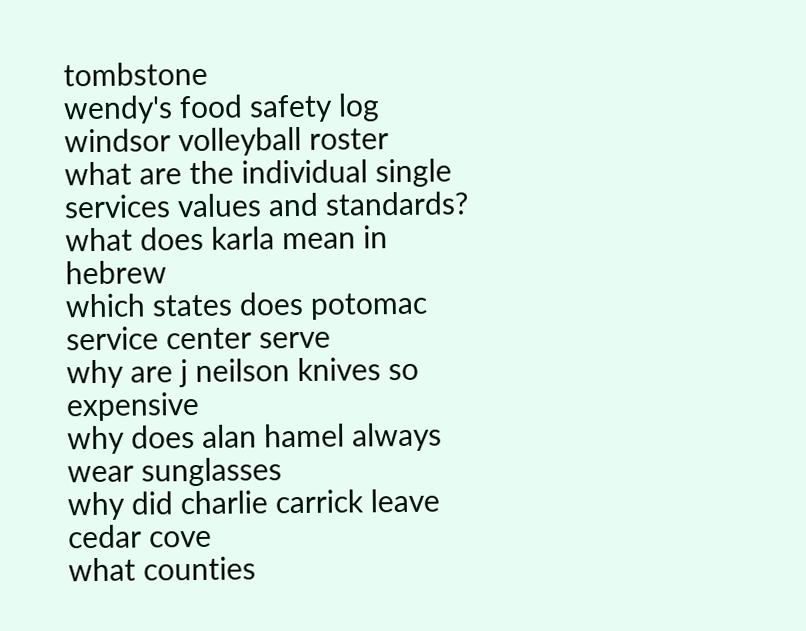tombstone
wendy's food safety log
windsor volleyball roster
what are the individual single services values and standards?
what does karla mean in hebrew
which states does potomac service center serve
why are j neilson knives so expensive
why does alan hamel always wear sunglasses
why did charlie carrick leave cedar cove
what counties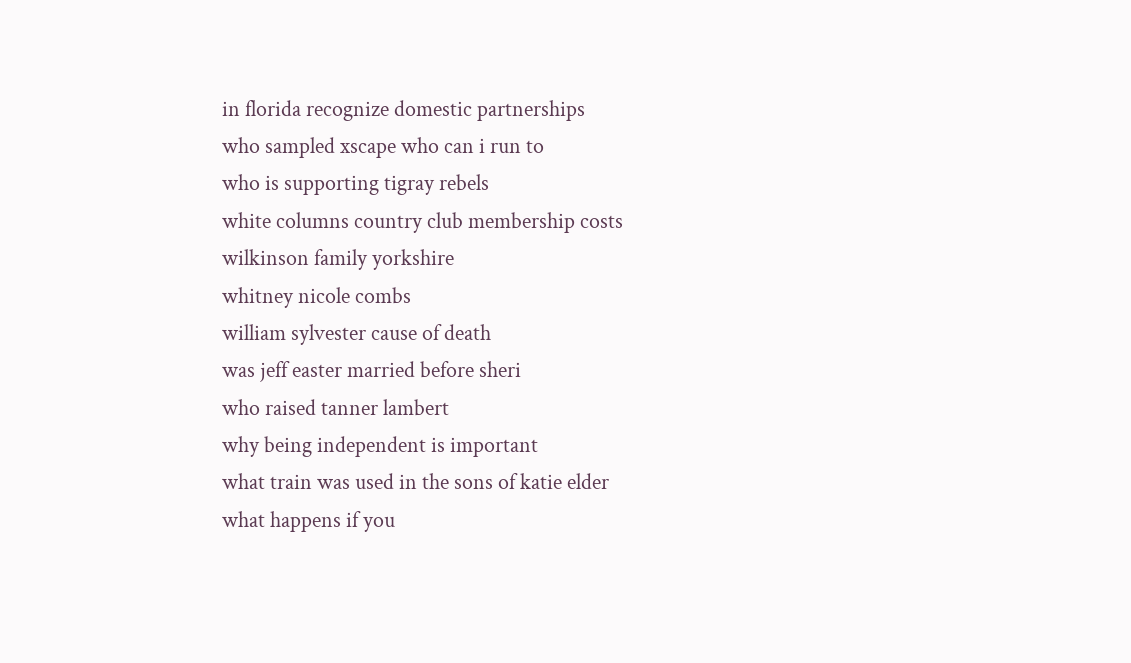in florida recognize domestic partnerships
who sampled xscape who can i run to
who is supporting tigray rebels
white columns country club membership costs
wilkinson family yorkshire
whitney nicole combs
william sylvester cause of death
was jeff easter married before sheri
who raised tanner lambert
why being independent is important
what train was used in the sons of katie elder
what happens if you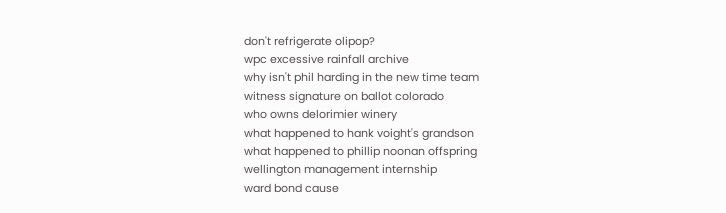don't refrigerate olipop?
wpc excessive rainfall archive
why isn't phil harding in the new time team
witness signature on ballot colorado
who owns delorimier winery
what happened to hank voight's grandson
what happened to phillip noonan offspring
wellington management internship
ward bond cause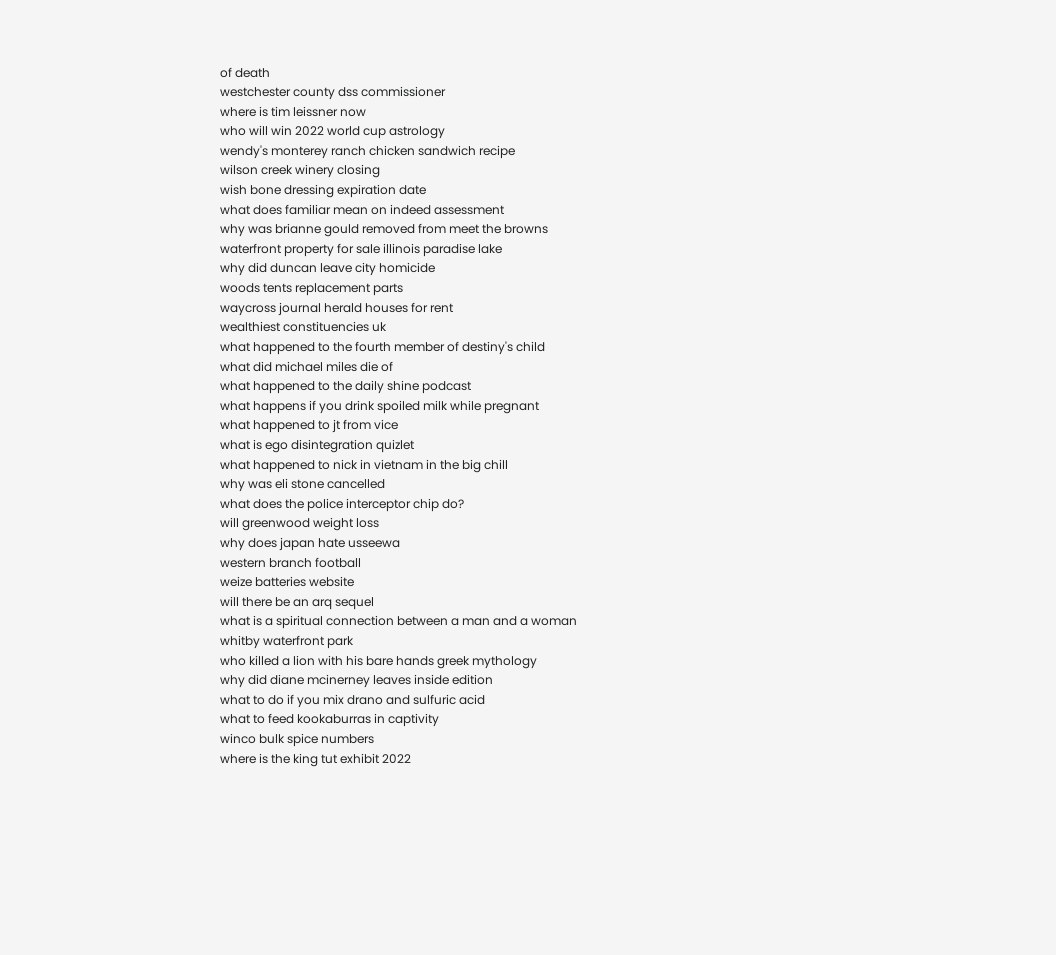of death
westchester county dss commissioner
where is tim leissner now
who will win 2022 world cup astrology
wendy's monterey ranch chicken sandwich recipe
wilson creek winery closing
wish bone dressing expiration date
what does familiar mean on indeed assessment
why was brianne gould removed from meet the browns
waterfront property for sale illinois paradise lake
why did duncan leave city homicide
woods tents replacement parts
waycross journal herald houses for rent
wealthiest constituencies uk
what happened to the fourth member of destiny's child
what did michael miles die of
what happened to the daily shine podcast
what happens if you drink spoiled milk while pregnant
what happened to jt from vice
what is ego disintegration quizlet
what happened to nick in vietnam in the big chill
why was eli stone cancelled
what does the police interceptor chip do?
will greenwood weight loss
why does japan hate usseewa
western branch football
weize batteries website
will there be an arq sequel
what is a spiritual connection between a man and a woman
whitby waterfront park
who killed a lion with his bare hands greek mythology
why did diane mcinerney leaves inside edition
what to do if you mix drano and sulfuric acid
what to feed kookaburras in captivity
winco bulk spice numbers
where is the king tut exhibit 2022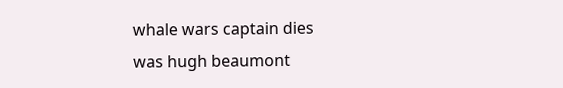whale wars captain dies
was hugh beaumont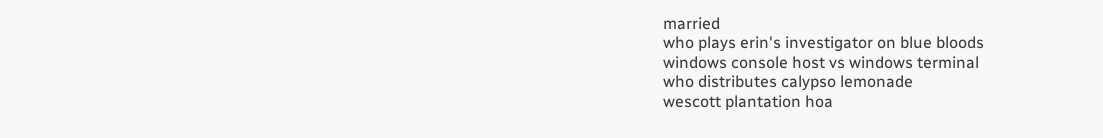married
who plays erin's investigator on blue bloods
windows console host vs windows terminal
who distributes calypso lemonade
wescott plantation hoa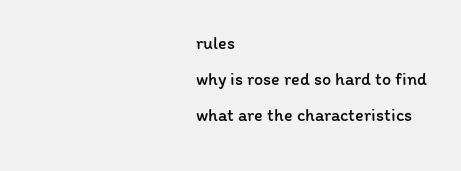rules
why is rose red so hard to find
what are the characteristics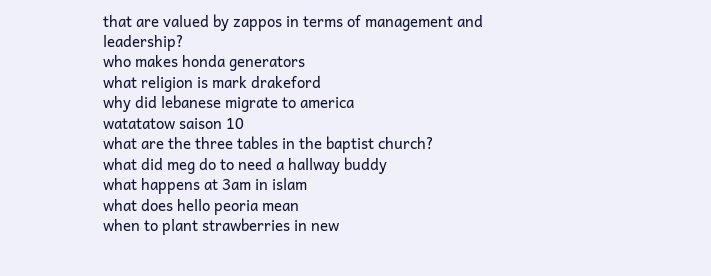that are valued by zappos in terms of management and leadership?
who makes honda generators
what religion is mark drakeford
why did lebanese migrate to america
watatatow saison 10
what are the three tables in the baptist church?
what did meg do to need a hallway buddy
what happens at 3am in islam
what does hello peoria mean
when to plant strawberries in new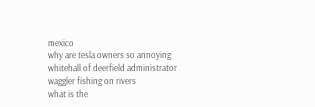mexico
why are tesla owners so annoying
whitehall of deerfield administrator
waggler fishing on rivers
what is the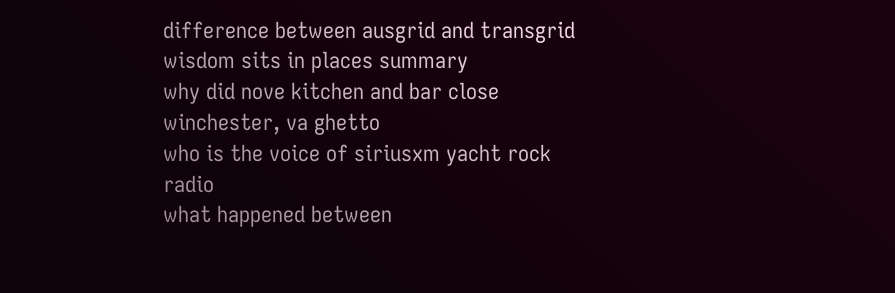difference between ausgrid and transgrid
wisdom sits in places summary
why did nove kitchen and bar close
winchester, va ghetto
who is the voice of siriusxm yacht rock radio
what happened between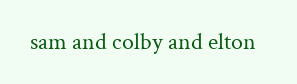sam and colby and elton